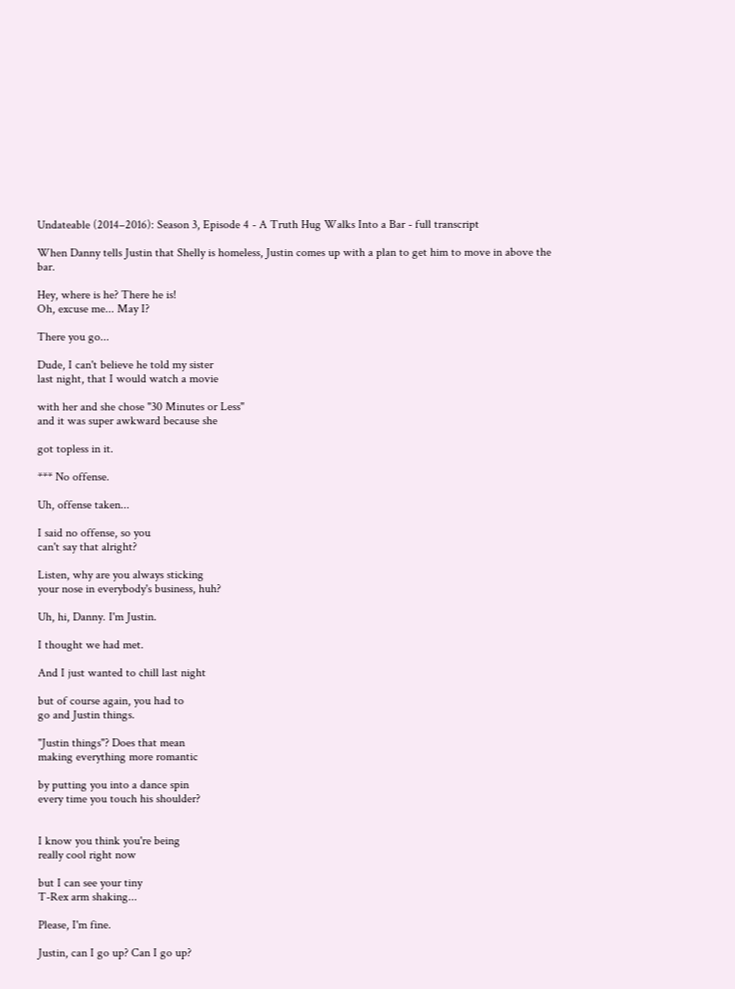Undateable (2014–2016): Season 3, Episode 4 - A Truth Hug Walks Into a Bar - full transcript

When Danny tells Justin that Shelly is homeless, Justin comes up with a plan to get him to move in above the bar.

Hey, where is he? There he is!
Oh, excuse me... May I?

There you go...

Dude, I can't believe he told my sister
last night, that I would watch a movie

with her and she chose "30 Minutes or Less"
and it was super awkward because she

got topless in it.

*** No offense.

Uh, offense taken...

I said no offense, so you
can't say that alright?

Listen, why are you always sticking
your nose in everybody's business, huh?

Uh, hi, Danny. I'm Justin.

I thought we had met.

And I just wanted to chill last night

but of course again, you had to
go and Justin things.

"Justin things"? Does that mean
making everything more romantic

by putting you into a dance spin
every time you touch his shoulder?


I know you think you're being
really cool right now

but I can see your tiny
T-Rex arm shaking...

Please, I'm fine.

Justin, can I go up? Can I go up?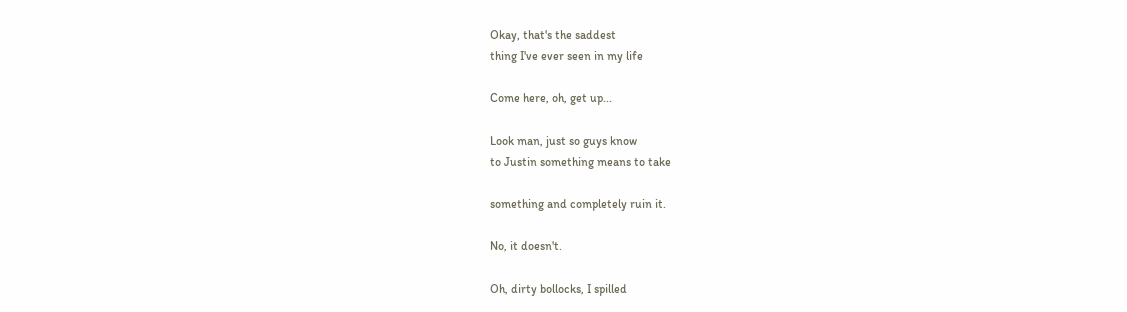Okay, that's the saddest
thing I've ever seen in my life

Come here, oh, get up...

Look man, just so guys know
to Justin something means to take

something and completely ruin it.

No, it doesn't.

Oh, dirty bollocks, I spilled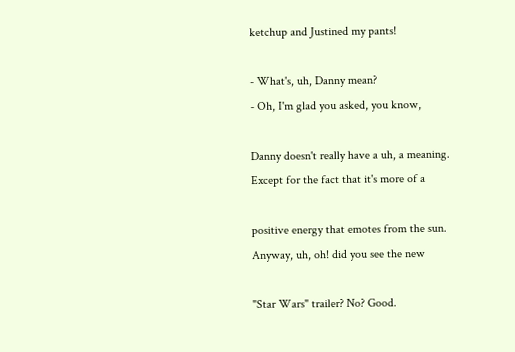ketchup and Justined my pants!

- What's, uh, Danny mean?
- Oh, I'm glad you asked, you know,

Danny doesn't really have a uh, a meaning.
Except for the fact that it's more of a

positive energy that emotes from the sun.
Anyway, uh, oh! did you see the new

"Star Wars" trailer? No? Good.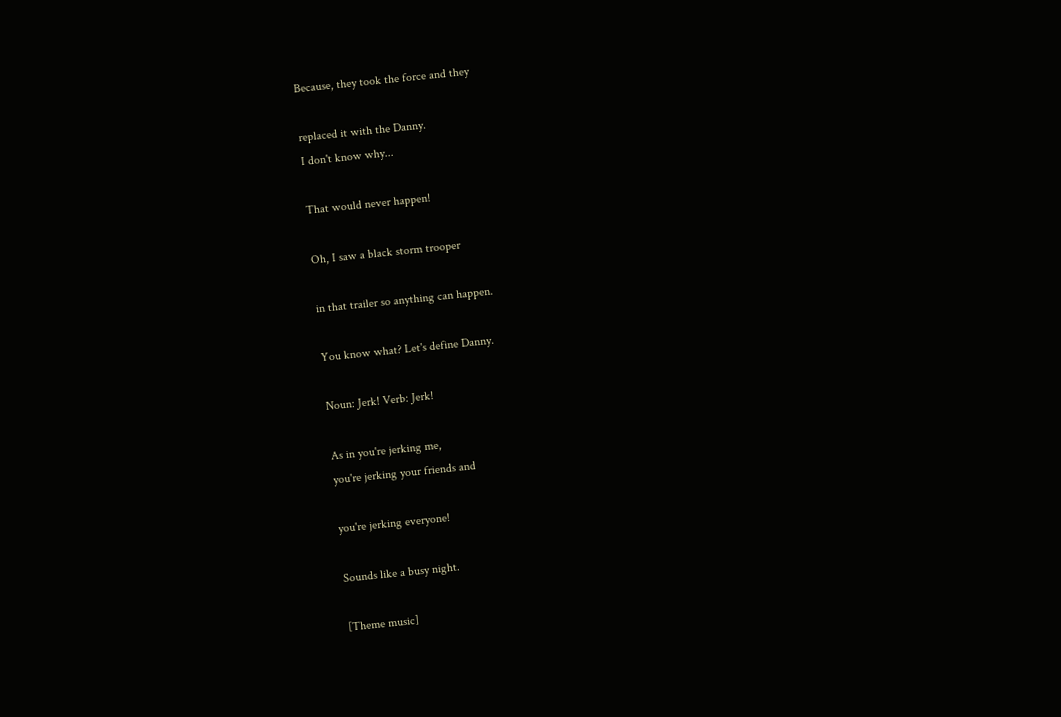Because, they took the force and they

replaced it with the Danny.
I don't know why...

That would never happen!

Oh, I saw a black storm trooper

in that trailer so anything can happen.

You know what? Let's define Danny.

Noun: Jerk! Verb: Jerk!

As in you're jerking me,
you're jerking your friends and

you're jerking everyone!

Sounds like a busy night.

[Theme music]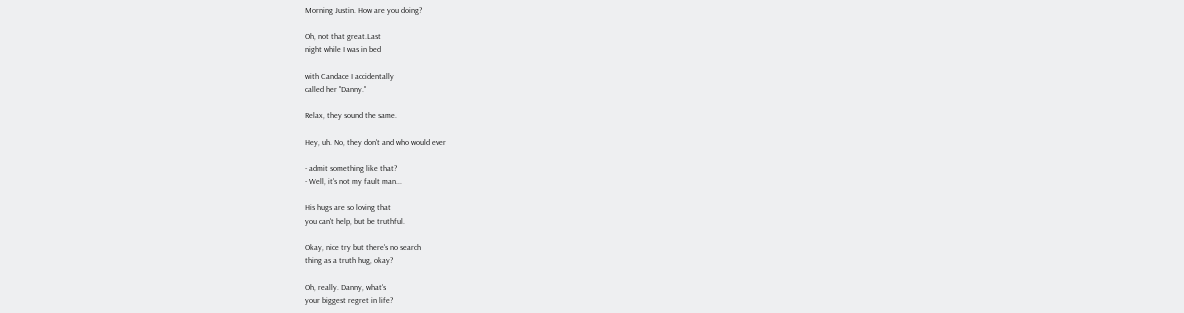Morning Justin. How are you doing?

Oh, not that great.Last
night while I was in bed

with Candace I accidentally
called her "Danny."

Relax, they sound the same.

Hey, uh. No, they don't and who would ever

- admit something like that?
- Well, it's not my fault man...

His hugs are so loving that
you can't help, but be truthful.

Okay, nice try but there's no search
thing as a truth hug, okay?

Oh, really. Danny, what's
your biggest regret in life?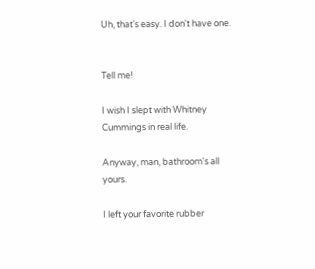Uh, that's easy. I don't have one.


Tell me!

I wish I slept with Whitney
Cummings in real life.

Anyway, man, bathroom's all yours.

I left your favorite rubber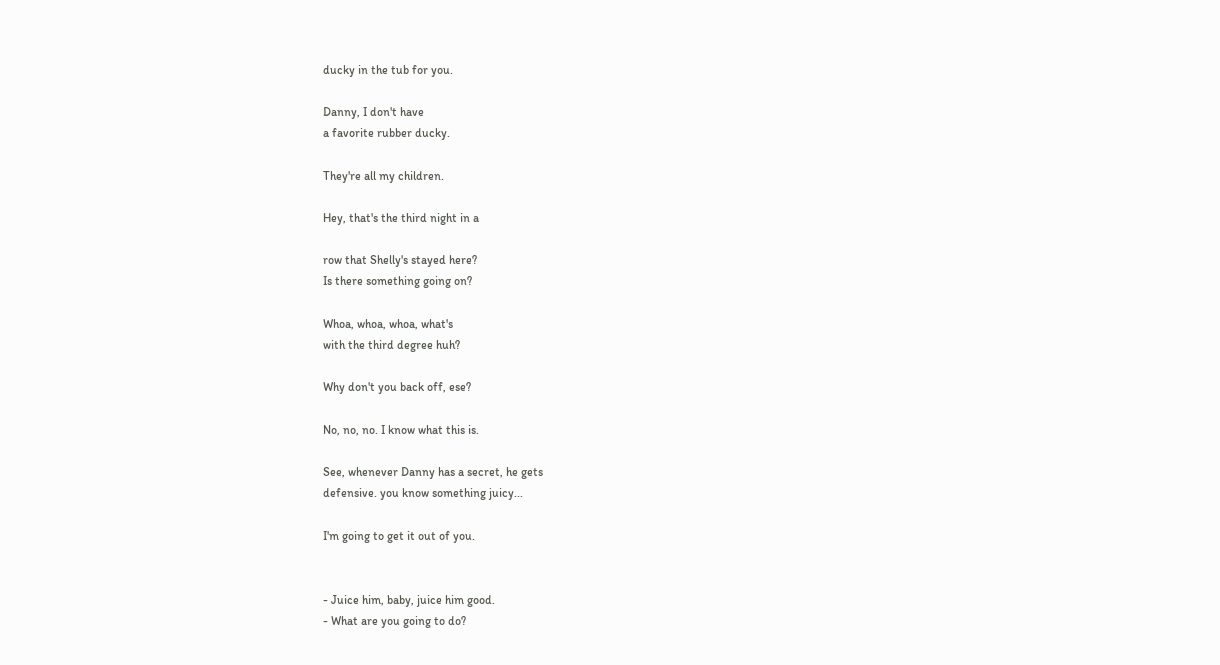ducky in the tub for you.

Danny, I don't have
a favorite rubber ducky.

They're all my children.

Hey, that's the third night in a

row that Shelly's stayed here?
Is there something going on?

Whoa, whoa, whoa, what's
with the third degree huh?

Why don't you back off, ese?

No, no, no. I know what this is.

See, whenever Danny has a secret, he gets
defensive. you know something juicy...

I'm going to get it out of you.


- Juice him, baby, juice him good.
- What are you going to do?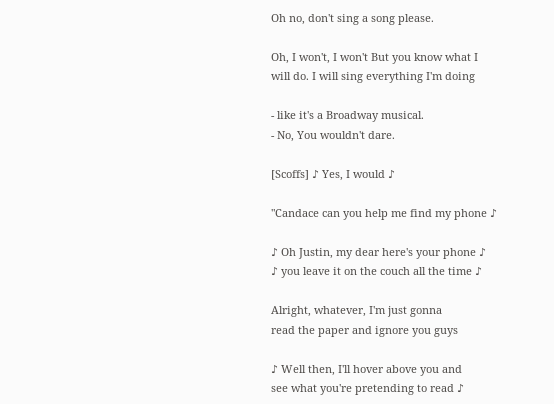Oh no, don't sing a song please.

Oh, I won't, I won't But you know what I
will do. I will sing everything I'm doing

- like it's a Broadway musical.
- No, You wouldn't dare.

[Scoffs] ♪ Yes, I would ♪

"Candace can you help me find my phone ♪

♪ Oh Justin, my dear here's your phone ♪
♪ you leave it on the couch all the time ♪

Alright, whatever, I'm just gonna
read the paper and ignore you guys

♪ Well then, I'll hover above you and
see what you're pretending to read ♪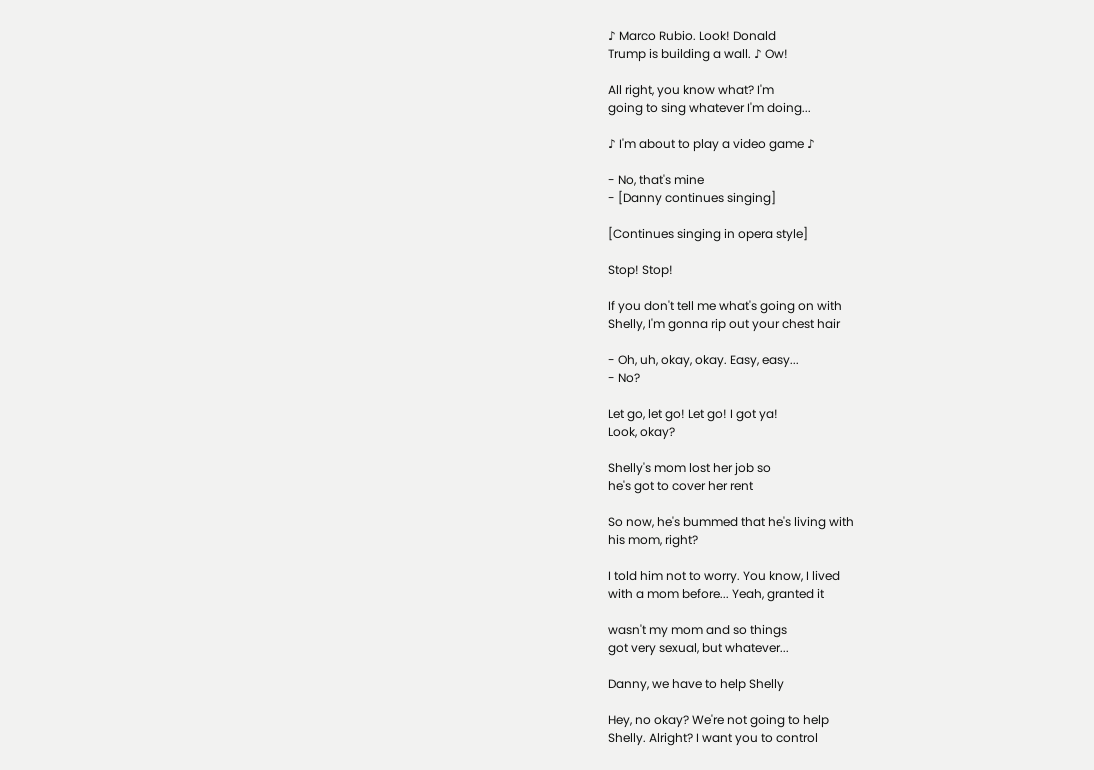♪ Marco Rubio. Look! Donald
Trump is building a wall. ♪ Ow!

All right, you know what? I'm
going to sing whatever I'm doing...

♪ I'm about to play a video game ♪

- No, that's mine
- [Danny continues singing]

[Continues singing in opera style]

Stop! Stop!

If you don't tell me what's going on with
Shelly, I'm gonna rip out your chest hair

- Oh, uh, okay, okay. Easy, easy...
- No?

Let go, let go! Let go! I got ya!
Look, okay?

Shelly's mom lost her job so
he's got to cover her rent

So now, he's bummed that he's living with
his mom, right?

I told him not to worry. You know, I lived
with a mom before... Yeah, granted it

wasn't my mom and so things
got very sexual, but whatever...

Danny, we have to help Shelly

Hey, no okay? We're not going to help
Shelly. Alright? I want you to control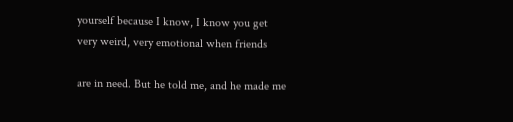yourself because I know, I know you get
very weird, very emotional when friends

are in need. But he told me, and he made me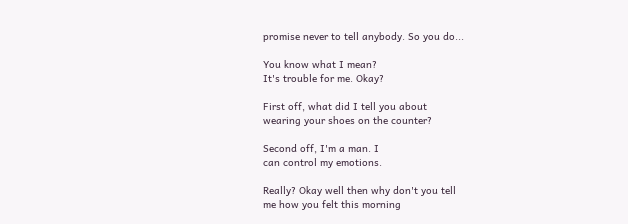promise never to tell anybody. So you do...

You know what I mean?
It's trouble for me. Okay?

First off, what did I tell you about
wearing your shoes on the counter?

Second off, I'm a man. I
can control my emotions.

Really? Okay well then why don't you tell
me how you felt this morning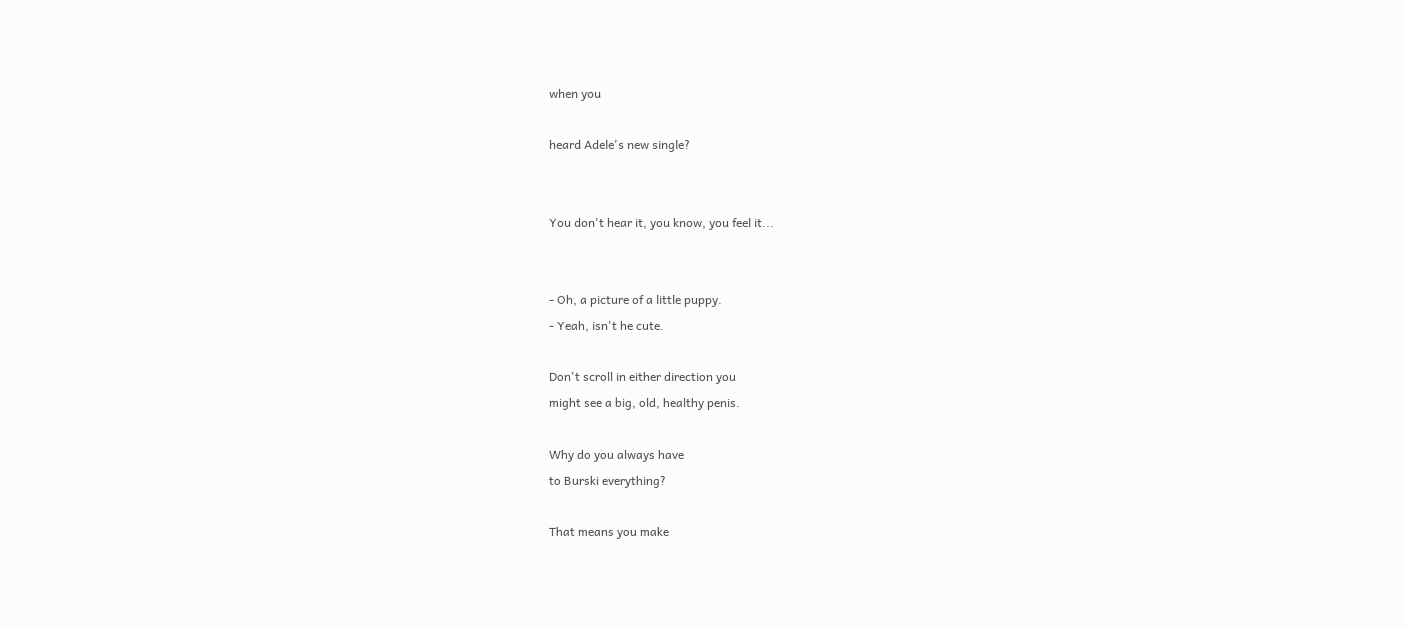when you

heard Adele's new single?


You don't hear it, you know, you feel it...


- Oh, a picture of a little puppy.
- Yeah, isn't he cute.

Don't scroll in either direction you
might see a big, old, healthy penis.

Why do you always have
to Burski everything?

That means you make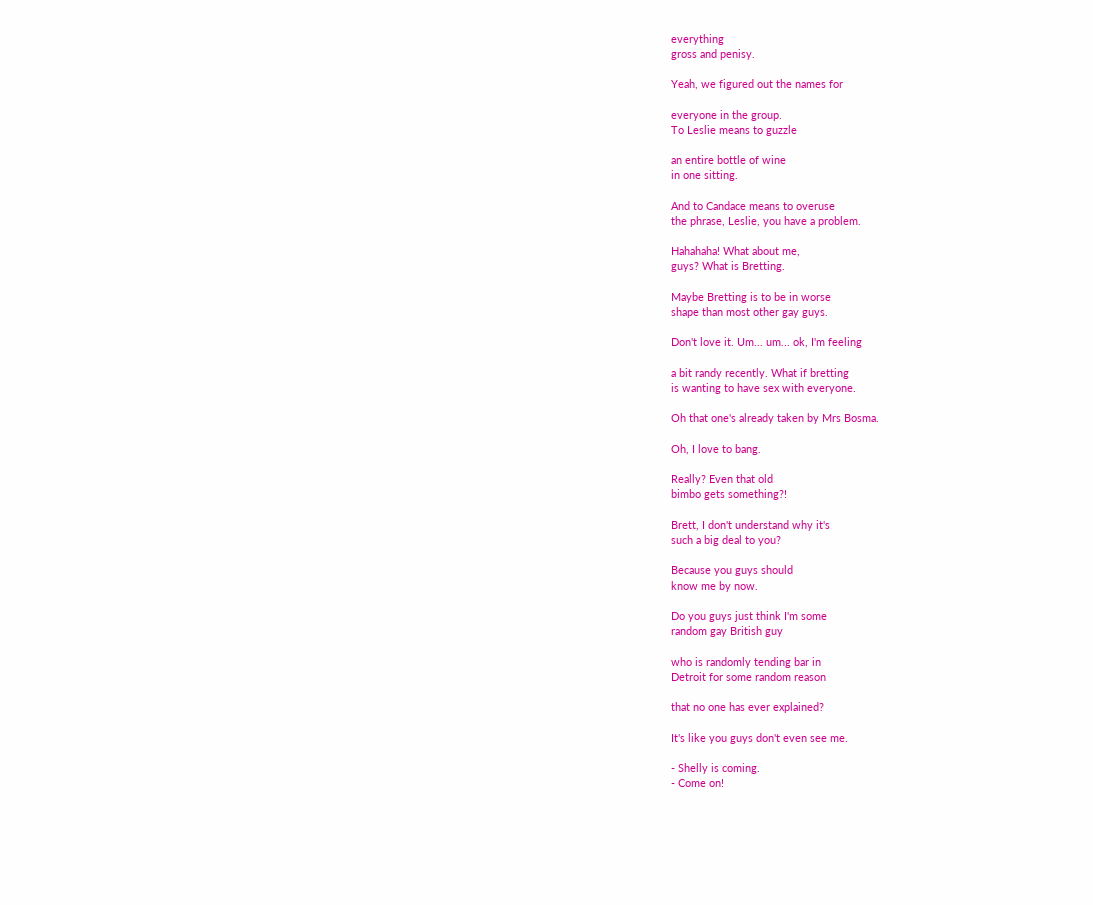everything
gross and penisy.

Yeah, we figured out the names for

everyone in the group.
To Leslie means to guzzle

an entire bottle of wine
in one sitting.

And to Candace means to overuse
the phrase, Leslie, you have a problem.

Hahahaha! What about me,
guys? What is Bretting.

Maybe Bretting is to be in worse
shape than most other gay guys.

Don't love it. Um... um... ok, I'm feeling

a bit randy recently. What if bretting
is wanting to have sex with everyone.

Oh that one's already taken by Mrs Bosma.

Oh, I love to bang.

Really? Even that old
bimbo gets something?!

Brett, I don't understand why it's
such a big deal to you?

Because you guys should
know me by now.

Do you guys just think I'm some
random gay British guy

who is randomly tending bar in
Detroit for some random reason

that no one has ever explained?

It's like you guys don't even see me.

- Shelly is coming.
- Come on!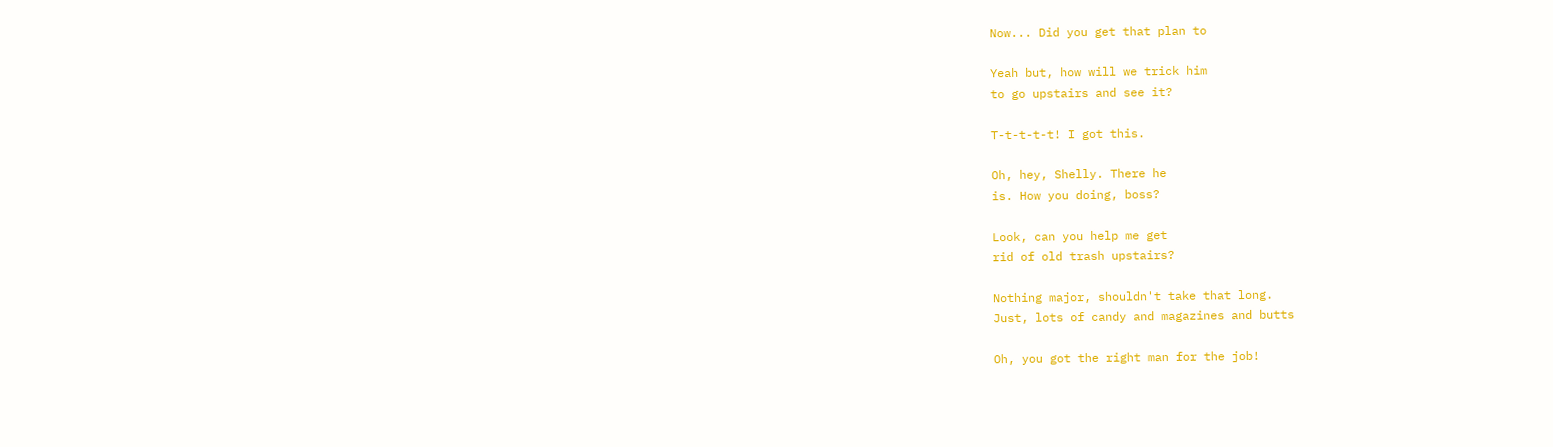Now... Did you get that plan to

Yeah but, how will we trick him
to go upstairs and see it?

T-t-t-t-t! I got this.

Oh, hey, Shelly. There he
is. How you doing, boss?

Look, can you help me get
rid of old trash upstairs?

Nothing major, shouldn't take that long.
Just, lots of candy and magazines and butts

Oh, you got the right man for the job!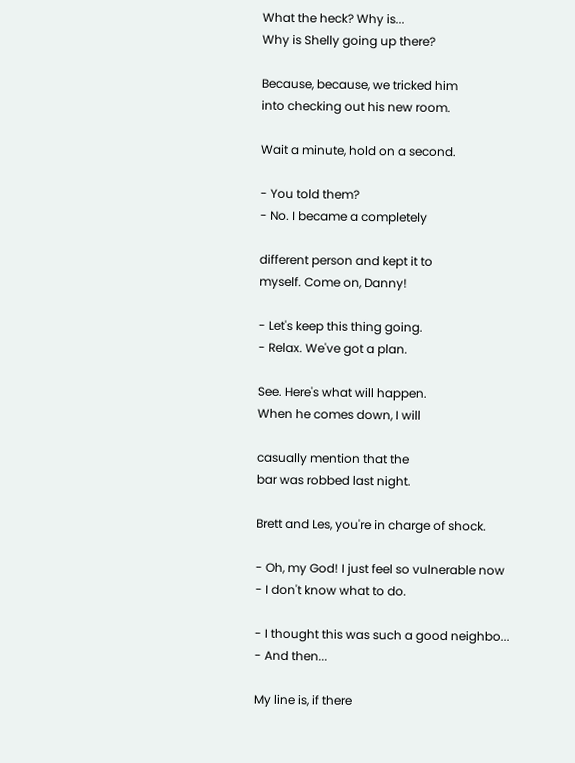What the heck? Why is...
Why is Shelly going up there?

Because, because, we tricked him
into checking out his new room.

Wait a minute, hold on a second.

- You told them?
- No. I became a completely

different person and kept it to
myself. Come on, Danny!

- Let's keep this thing going.
- Relax. We've got a plan.

See. Here's what will happen.
When he comes down, I will

casually mention that the
bar was robbed last night.

Brett and Les, you're in charge of shock.

- Oh, my God! I just feel so vulnerable now
- I don't know what to do.

- I thought this was such a good neighbo...
- And then...

My line is, if there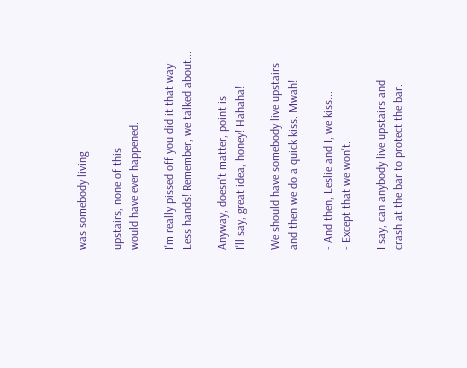was somebody living

upstairs, none of this
would have ever happened.

I'm really pissed off you did it that way
Less hands! Remember, we talked about...

Anyway, doesn't matter, point is
I'll say, great idea, honey! Hahaha!

We should have somebody live upstairs
and then we do a quick kiss. Mwah!

- And then, Leslie and I, we kiss...
- Except that we won't.

I say, can anybody live upstairs and
crash at the bar to protect the bar.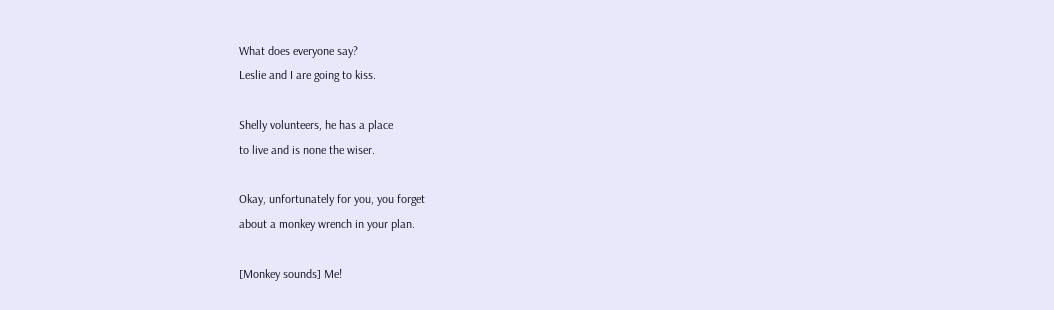What does everyone say?
Leslie and I are going to kiss.

Shelly volunteers, he has a place
to live and is none the wiser.

Okay, unfortunately for you, you forget
about a monkey wrench in your plan.

[Monkey sounds] Me!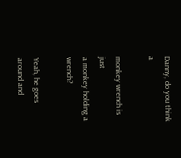Danny, do you think a

monkey wrench is just
a monkey holding a wrench?

Yeah, he goes around and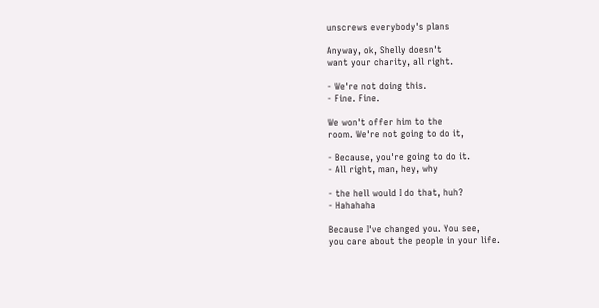unscrews everybody's plans

Anyway, ok, Shelly doesn't
want your charity, all right.

- We're not doing this.
- Fine. Fine.

We won't offer him to the
room. We're not going to do it,

- Because, you're going to do it.
- All right, man, hey, why

- the hell would I do that, huh?
- Hahahaha

Because I've changed you. You see,
you care about the people in your life.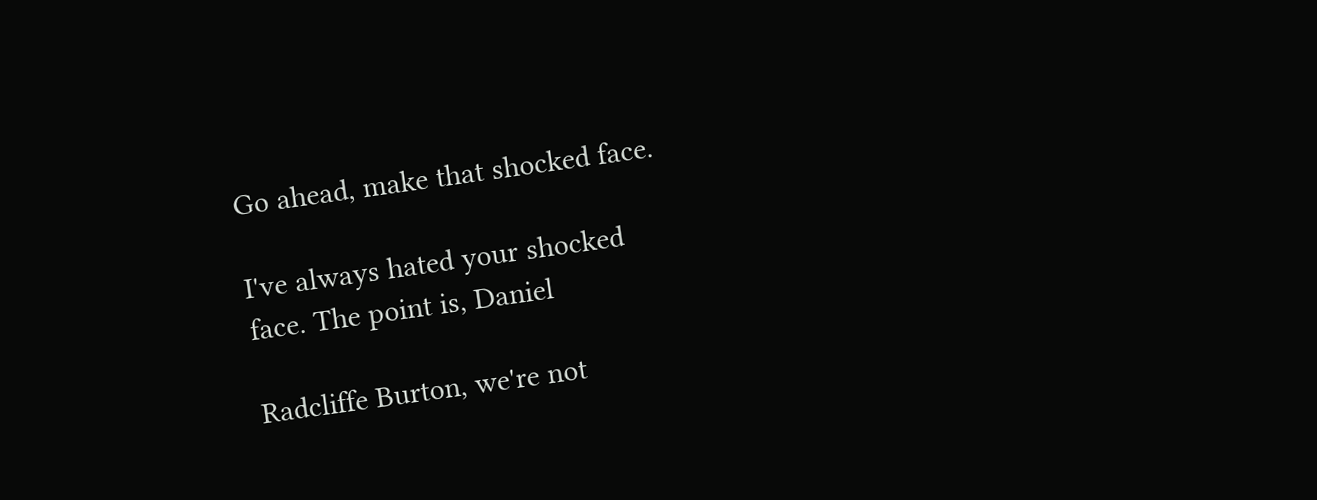Go ahead, make that shocked face.

I've always hated your shocked
face. The point is, Daniel

Radcliffe Burton, we're not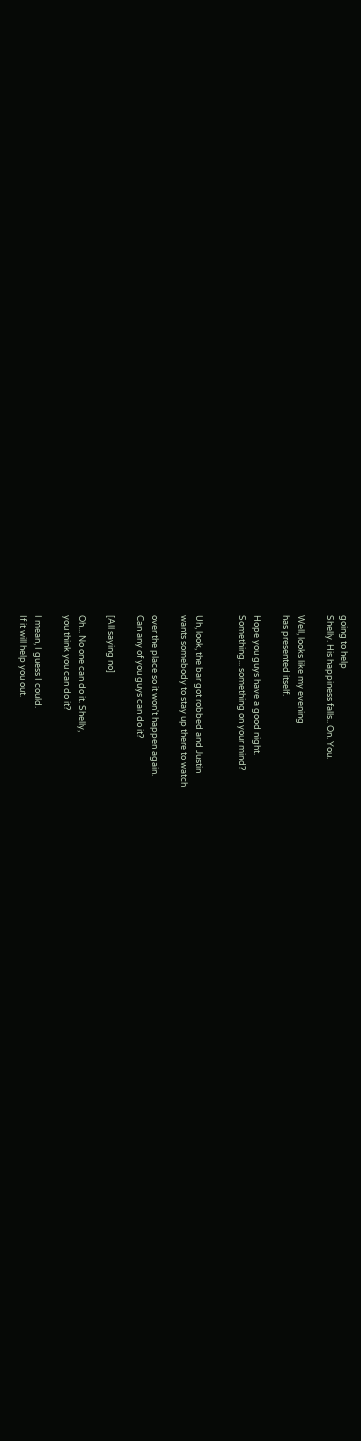going to help
Shelly. His happiness falls.. On. You.

Well, looks like my evening
has presented itself.

Hope you guys have a good night.
Something... something on your mind?


Uh, look, the bar got robbed and Justin
wants somebody to stay up there to watch

over the place so it won't happen again.
Can any of you guys can do it?

[All saying no]

Oh... No one can do it. Shelly,
you think you can do it?

I mean, I guess I could.
If it will help you out.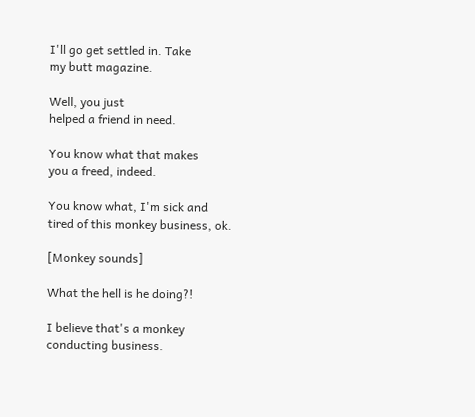I'll go get settled in. Take
my butt magazine.

Well, you just
helped a friend in need.

You know what that makes
you a freed, indeed.

You know what, I'm sick and
tired of this monkey business, ok.

[Monkey sounds]

What the hell is he doing?!

I believe that's a monkey
conducting business.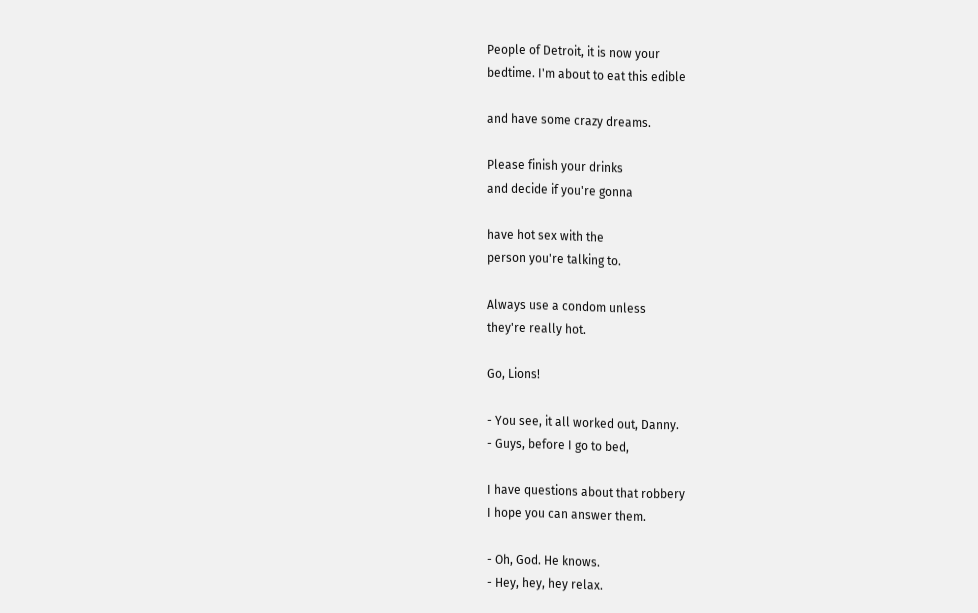People of Detroit, it is now your
bedtime. I'm about to eat this edible

and have some crazy dreams.

Please finish your drinks
and decide if you're gonna

have hot sex with the
person you're talking to.

Always use a condom unless
they're really hot.

Go, Lions!

- You see, it all worked out, Danny.
- Guys, before I go to bed,

I have questions about that robbery
I hope you can answer them.

- Oh, God. He knows.
- Hey, hey, hey relax.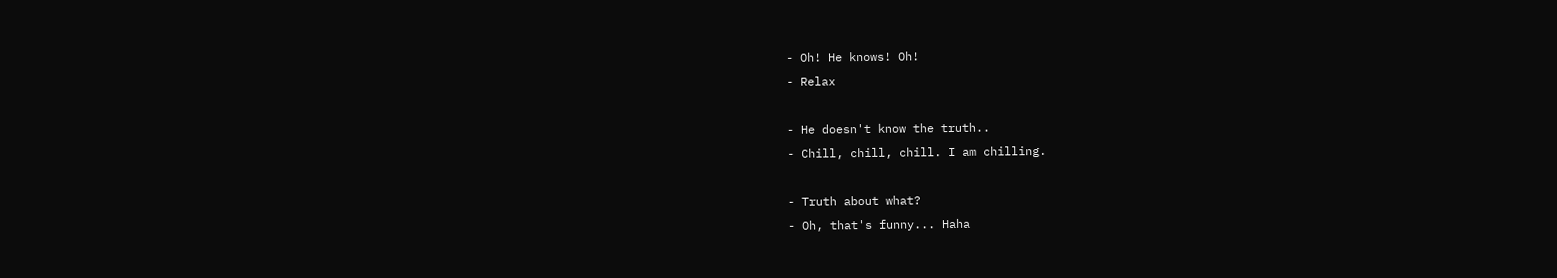- Oh! He knows! Oh!
- Relax

- He doesn't know the truth..
- Chill, chill, chill. I am chilling.

- Truth about what?
- Oh, that's funny... Haha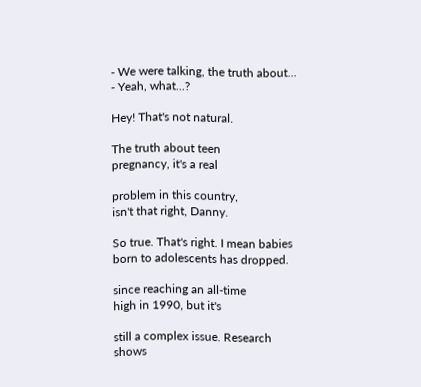- We were talking, the truth about...
- Yeah, what...?

Hey! That's not natural.

The truth about teen
pregnancy, it's a real

problem in this country,
isn't that right, Danny.

So true. That's right. I mean babies
born to adolescents has dropped.

since reaching an all-time
high in 1990, but it's

still a complex issue. Research
shows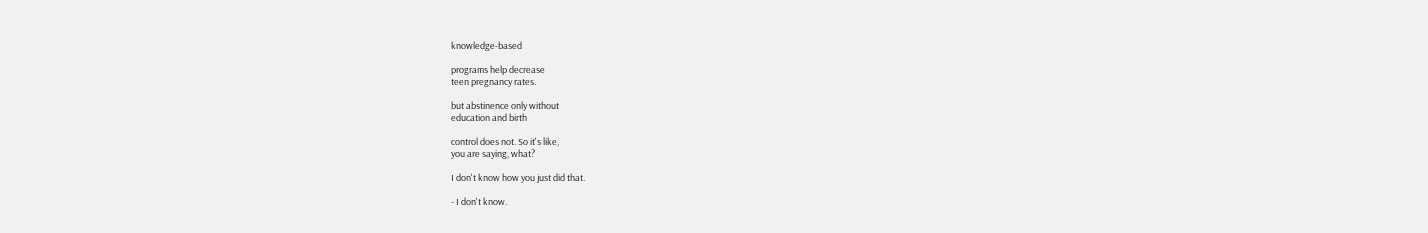knowledge-based

programs help decrease
teen pregnancy rates.

but abstinence only without
education and birth

control does not. So it's like,
you are saying, what?

I don't know how you just did that.

- I don't know.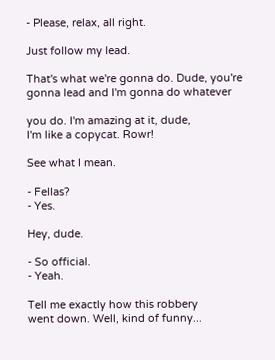- Please, relax, all right.

Just follow my lead.

That's what we're gonna do. Dude, you're
gonna lead and I'm gonna do whatever

you do. I'm amazing at it, dude,
I'm like a copycat. Rowr!

See what I mean.

- Fellas?
- Yes.

Hey, dude.

- So official.
- Yeah.

Tell me exactly how this robbery
went down. Well, kind of funny...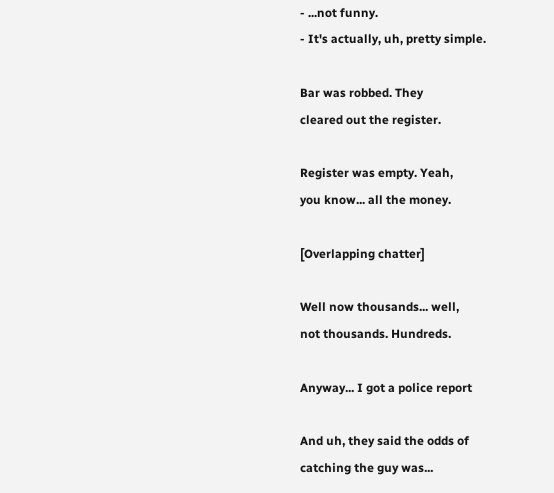- ...not funny.
- It's actually, uh, pretty simple.

Bar was robbed. They
cleared out the register.

Register was empty. Yeah,
you know... all the money.

[Overlapping chatter]

Well now thousands... well,
not thousands. Hundreds.

Anyway... I got a police report

And uh, they said the odds of
catching the guy was...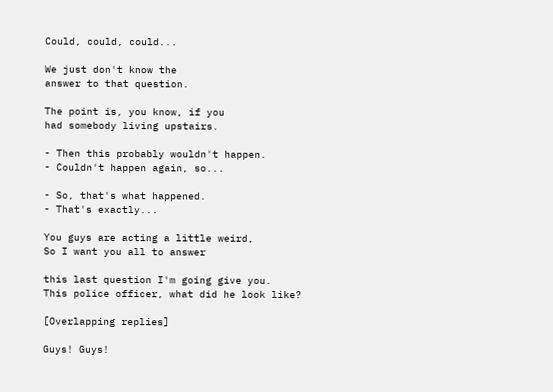Could, could, could...

We just don't know the
answer to that question.

The point is, you know, if you
had somebody living upstairs.

- Then this probably wouldn't happen.
- Couldn't happen again, so...

- So, that's what happened.
- That's exactly...

You guys are acting a little weird,
So I want you all to answer

this last question I'm going give you.
This police officer, what did he look like?

[Overlapping replies]

Guys! Guys!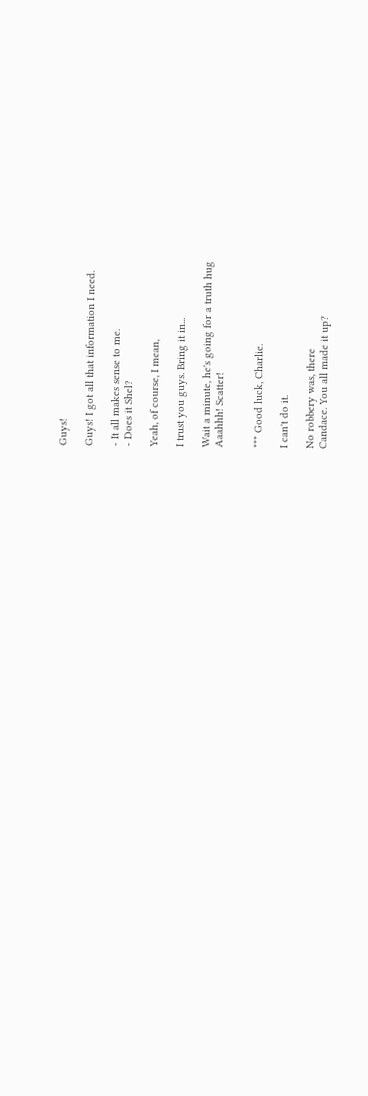Guys!

Guys! I got all that information I need.

- It all makes sense to me.
- Does it Shel?

Yeah, of course, I mean,

I trust you guys. Bring it in...

Wait a minute, he's going for a truth hug
Aaahhh! Scatter!


*** Good luck, Charlie.

I can't do it.

No robbery was, there
Candace. You all made it up?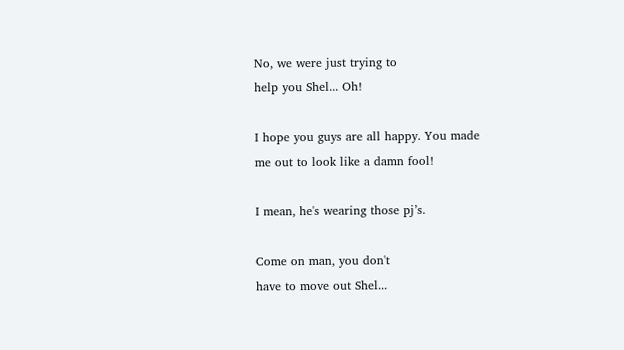No, we were just trying to
help you Shel... Oh!

I hope you guys are all happy. You made
me out to look like a damn fool!

I mean, he's wearing those pj’s.

Come on man, you don't
have to move out Shel...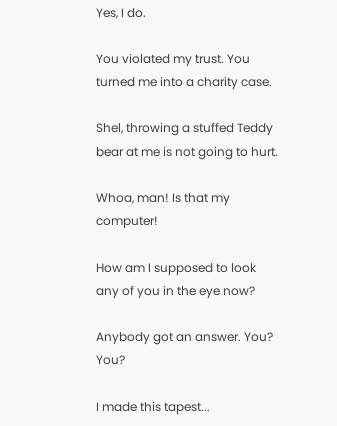Yes, I do.

You violated my trust. You
turned me into a charity case.

Shel, throwing a stuffed Teddy
bear at me is not going to hurt.

Whoa, man! Is that my computer!

How am I supposed to look
any of you in the eye now?

Anybody got an answer. You? You?

I made this tapest...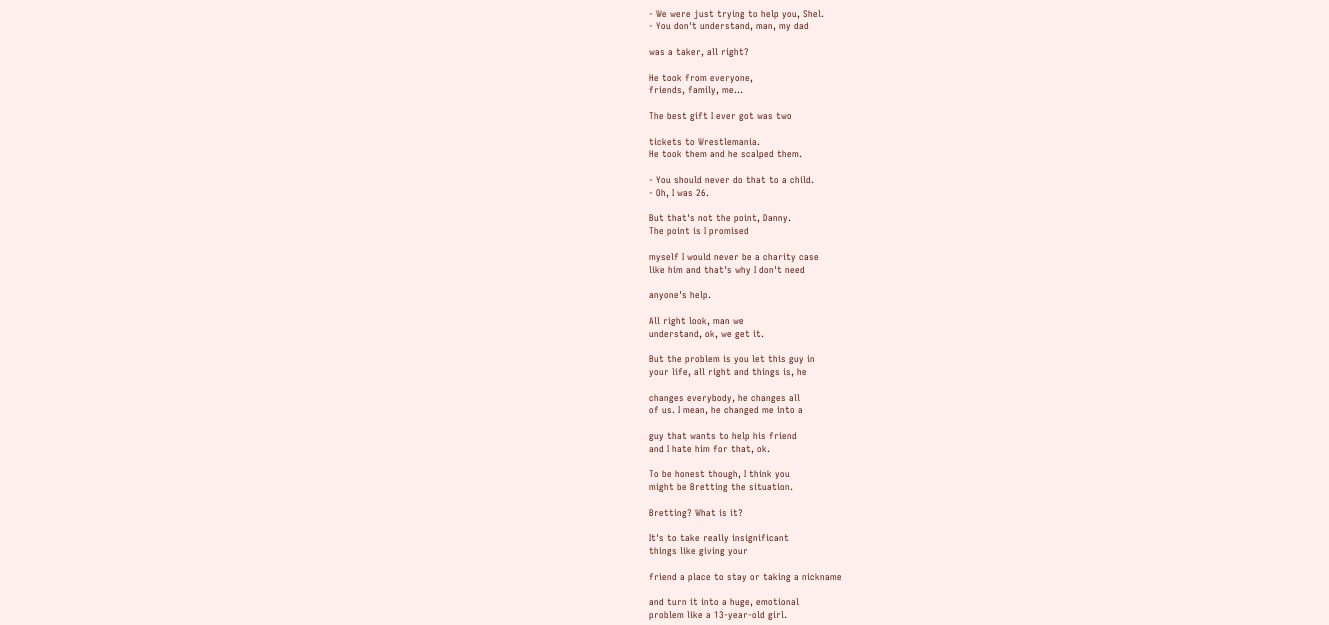- We were just trying to help you, Shel.
- You don't understand, man, my dad

was a taker, all right?

He took from everyone,
friends, family, me...

The best gift I ever got was two

tickets to Wrestlemania.
He took them and he scalped them.

- You should never do that to a child.
- Oh, I was 26.

But that's not the point, Danny.
The point is I promised

myself I would never be a charity case
like him and that's why I don't need

anyone's help.

All right look, man we
understand, ok, we get it.

But the problem is you let this guy in
your life, all right and things is, he

changes everybody, he changes all
of us. I mean, he changed me into a

guy that wants to help his friend
and I hate him for that, ok.

To be honest though, I think you
might be Bretting the situation.

Bretting? What is it?

It's to take really insignificant
things like giving your

friend a place to stay or taking a nickname

and turn it into a huge, emotional
problem like a 13-year-old girl.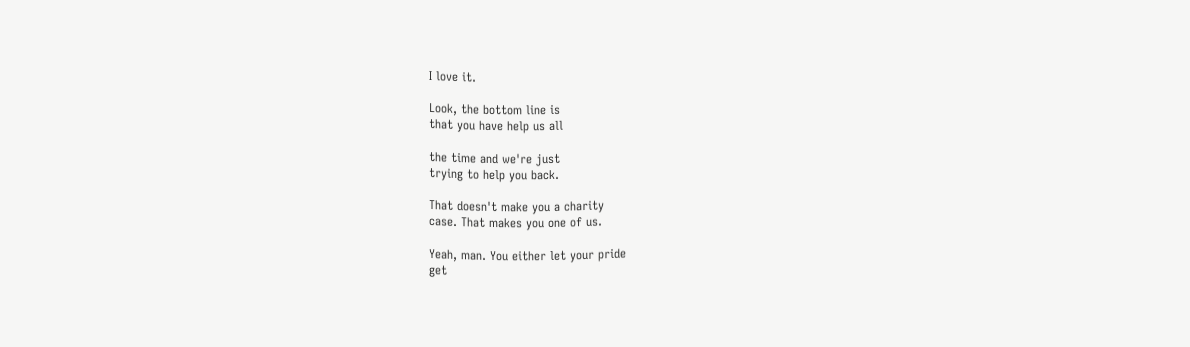I love it.

Look, the bottom line is
that you have help us all

the time and we're just
trying to help you back.

That doesn't make you a charity
case. That makes you one of us.

Yeah, man. You either let your pride
get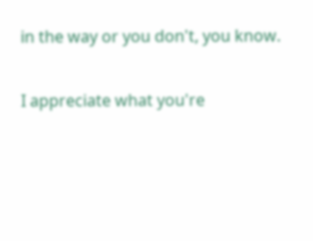in the way or you don't, you know.

I appreciate what you're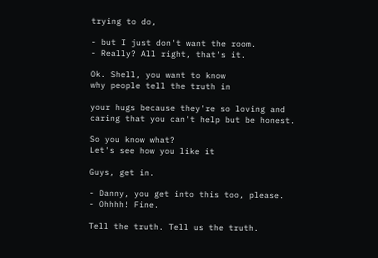trying to do,

- but I just don't want the room.
- Really? All right, that's it.

Ok. Shell, you want to know
why people tell the truth in

your hugs because they're so loving and
caring that you can't help but be honest.

So you know what?
Let's see how you like it

Guys, get in.

- Danny, you get into this too, please.
- Ohhhh! Fine.

Tell the truth. Tell us the truth.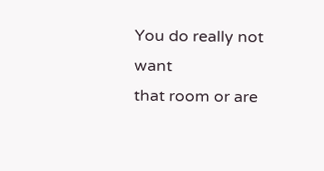You do really not want
that room or are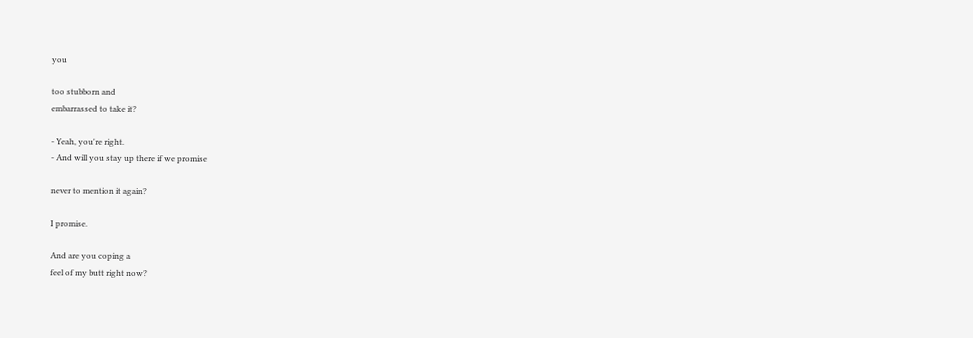you

too stubborn and
embarrassed to take it?

- Yeah, you're right.
- And will you stay up there if we promise

never to mention it again?

I promise.

And are you coping a
feel of my butt right now?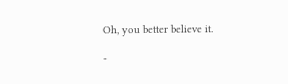Oh, you better believe it.

-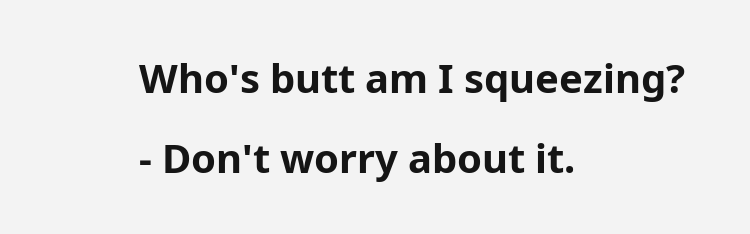Who's butt am I squeezing?
- Don't worry about it.